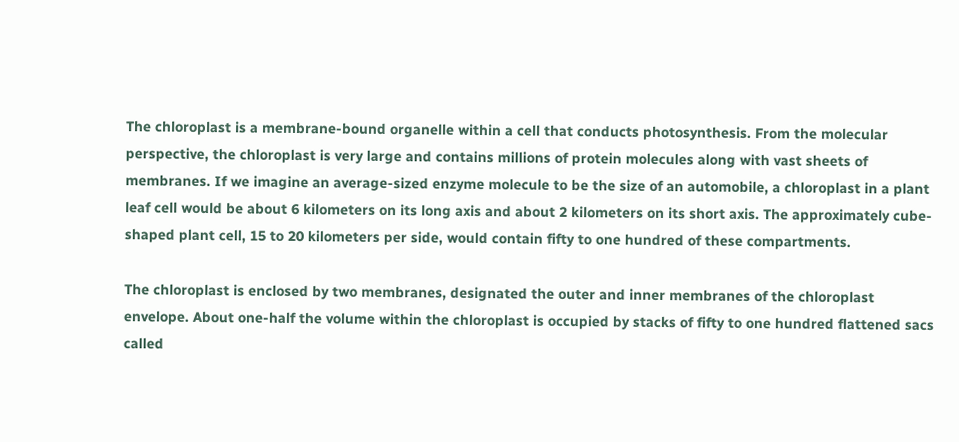The chloroplast is a membrane-bound organelle within a cell that conducts photosynthesis. From the molecular perspective, the chloroplast is very large and contains millions of protein molecules along with vast sheets of membranes. If we imagine an average-sized enzyme molecule to be the size of an automobile, a chloroplast in a plant leaf cell would be about 6 kilometers on its long axis and about 2 kilometers on its short axis. The approximately cube-shaped plant cell, 15 to 20 kilometers per side, would contain fifty to one hundred of these compartments.

The chloroplast is enclosed by two membranes, designated the outer and inner membranes of the chloroplast envelope. About one-half the volume within the chloroplast is occupied by stacks of fifty to one hundred flattened sacs called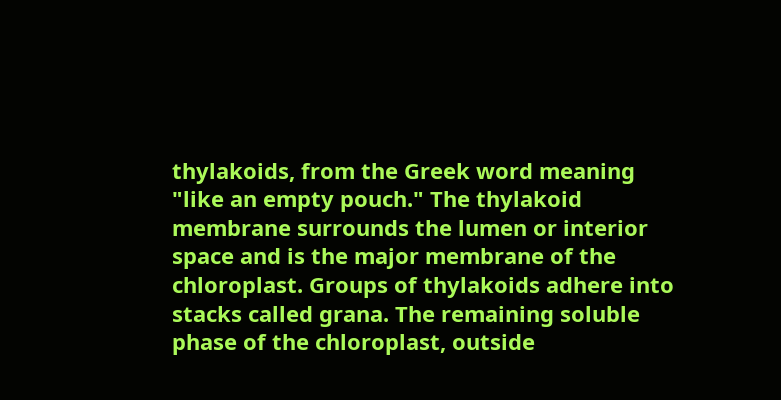thylakoids, from the Greek word meaning "like an empty pouch." The thylakoid membrane surrounds the lumen or interior space and is the major membrane of the chloroplast. Groups of thylakoids adhere into stacks called grana. The remaining soluble phase of the chloroplast, outside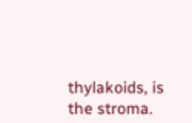thylakoids, is the stroma.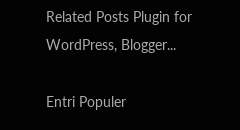Related Posts Plugin for WordPress, Blogger...

Entri Populer